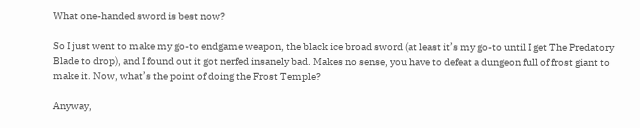What one-handed sword is best now?

So I just went to make my go-to endgame weapon, the black ice broad sword (at least it’s my go-to until I get The Predatory Blade to drop), and I found out it got nerfed insanely bad. Makes no sense, you have to defeat a dungeon full of frost giant to make it. Now, what’s the point of doing the Frost Temple?

Anyway,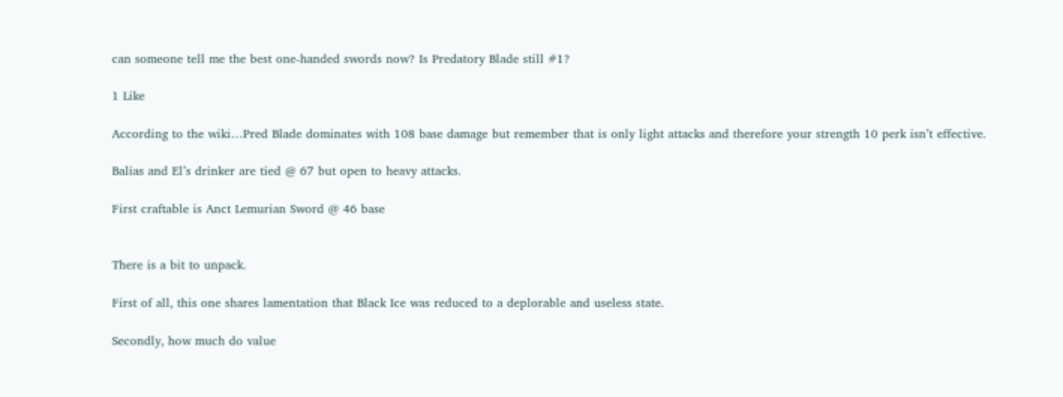can someone tell me the best one-handed swords now? Is Predatory Blade still #1?

1 Like

According to the wiki…Pred Blade dominates with 108 base damage but remember that is only light attacks and therefore your strength 10 perk isn’t effective.

Balias and El’s drinker are tied @ 67 but open to heavy attacks.

First craftable is Anct Lemurian Sword @ 46 base


There is a bit to unpack.

First of all, this one shares lamentation that Black Ice was reduced to a deplorable and useless state.

Secondly, how much do value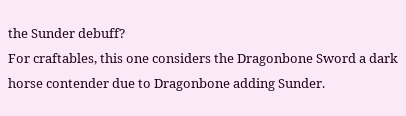the Sunder debuff?
For craftables, this one considers the Dragonbone Sword a dark horse contender due to Dragonbone adding Sunder.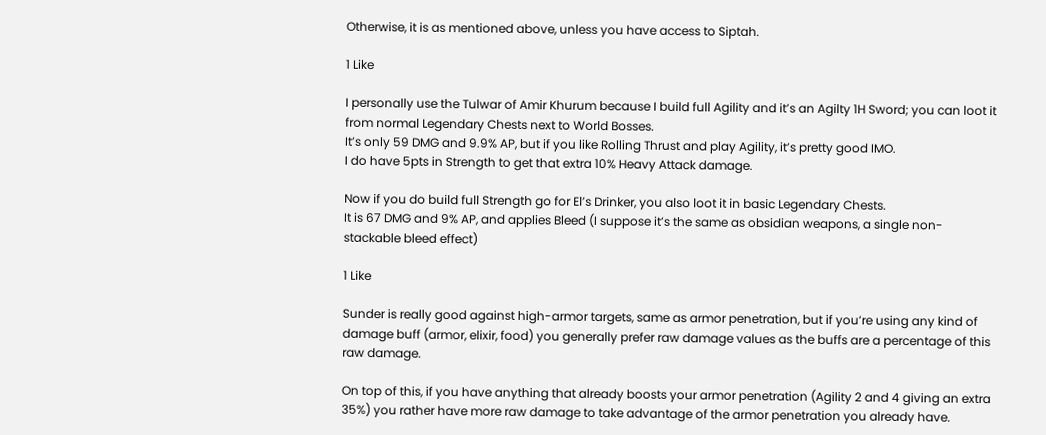Otherwise, it is as mentioned above, unless you have access to Siptah.

1 Like

I personally use the Tulwar of Amir Khurum because I build full Agility and it’s an Agilty 1H Sword; you can loot it from normal Legendary Chests next to World Bosses.
It’s only 59 DMG and 9.9% AP, but if you like Rolling Thrust and play Agility, it’s pretty good IMO.
I do have 5pts in Strength to get that extra 10% Heavy Attack damage.

Now if you do build full Strength go for El’s Drinker, you also loot it in basic Legendary Chests.
It is 67 DMG and 9% AP, and applies Bleed (I suppose it’s the same as obsidian weapons, a single non-stackable bleed effect)

1 Like

Sunder is really good against high-armor targets, same as armor penetration, but if you’re using any kind of damage buff (armor, elixir, food) you generally prefer raw damage values as the buffs are a percentage of this raw damage.

On top of this, if you have anything that already boosts your armor penetration (Agility 2 and 4 giving an extra 35%) you rather have more raw damage to take advantage of the armor penetration you already have.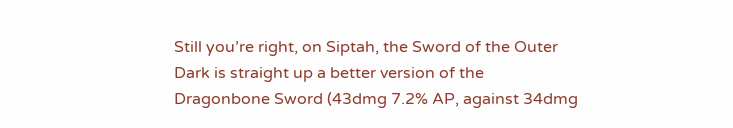Still you’re right, on Siptah, the Sword of the Outer Dark is straight up a better version of the Dragonbone Sword (43dmg 7.2% AP, against 34dmg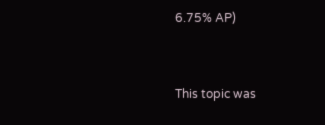6.75% AP)


This topic was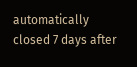automatically closed 7 days after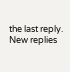the last reply. New replies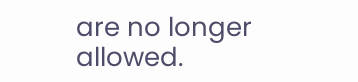are no longer allowed.